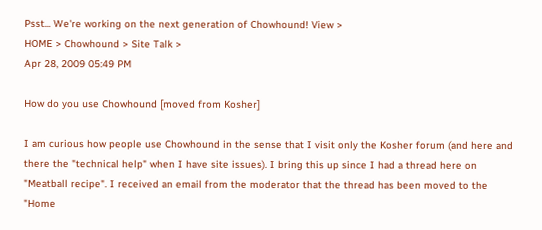Psst... We're working on the next generation of Chowhound! View >
HOME > Chowhound > Site Talk >
Apr 28, 2009 05:49 PM

How do you use Chowhound [moved from Kosher]

I am curious how people use Chowhound in the sense that I visit only the Kosher forum (and here and there the "technical help" when I have site issues). I bring this up since I had a thread here on "Meatball recipe". I received an email from the moderator that the thread has been moved to the "Home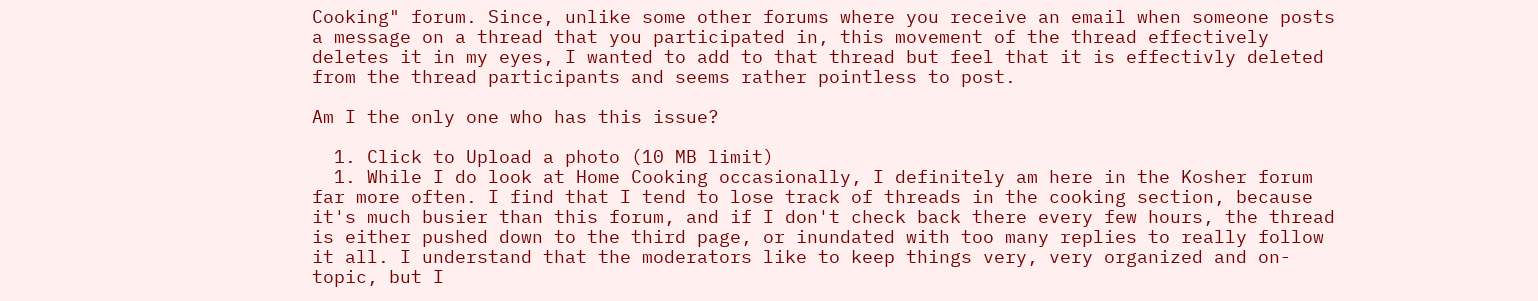Cooking" forum. Since, unlike some other forums where you receive an email when someone posts a message on a thread that you participated in, this movement of the thread effectively deletes it in my eyes, I wanted to add to that thread but feel that it is effectivly deleted from the thread participants and seems rather pointless to post.

Am I the only one who has this issue?

  1. Click to Upload a photo (10 MB limit)
  1. While I do look at Home Cooking occasionally, I definitely am here in the Kosher forum far more often. I find that I tend to lose track of threads in the cooking section, because it's much busier than this forum, and if I don't check back there every few hours, the thread is either pushed down to the third page, or inundated with too many replies to really follow it all. I understand that the moderators like to keep things very, very organized and on-topic, but I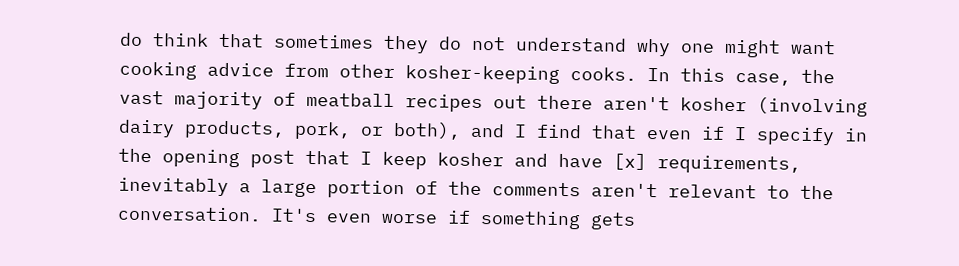do think that sometimes they do not understand why one might want cooking advice from other kosher-keeping cooks. In this case, the vast majority of meatball recipes out there aren't kosher (involving dairy products, pork, or both), and I find that even if I specify in the opening post that I keep kosher and have [x] requirements, inevitably a large portion of the comments aren't relevant to the conversation. It's even worse if something gets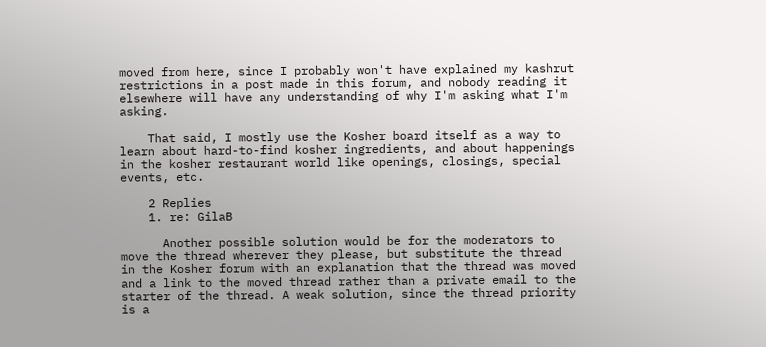moved from here, since I probably won't have explained my kashrut restrictions in a post made in this forum, and nobody reading it elsewhere will have any understanding of why I'm asking what I'm asking.

    That said, I mostly use the Kosher board itself as a way to learn about hard-to-find kosher ingredients, and about happenings in the kosher restaurant world like openings, closings, special events, etc.

    2 Replies
    1. re: GilaB

      Another possible solution would be for the moderators to move the thread wherever they please, but substitute the thread in the Kosher forum with an explanation that the thread was moved and a link to the moved thread rather than a private email to the starter of the thread. A weak solution, since the thread priority is a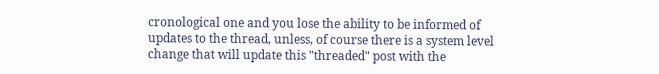cronological one and you lose the ability to be informed of updates to the thread, unless, of course there is a system level change that will update this "threaded" post with the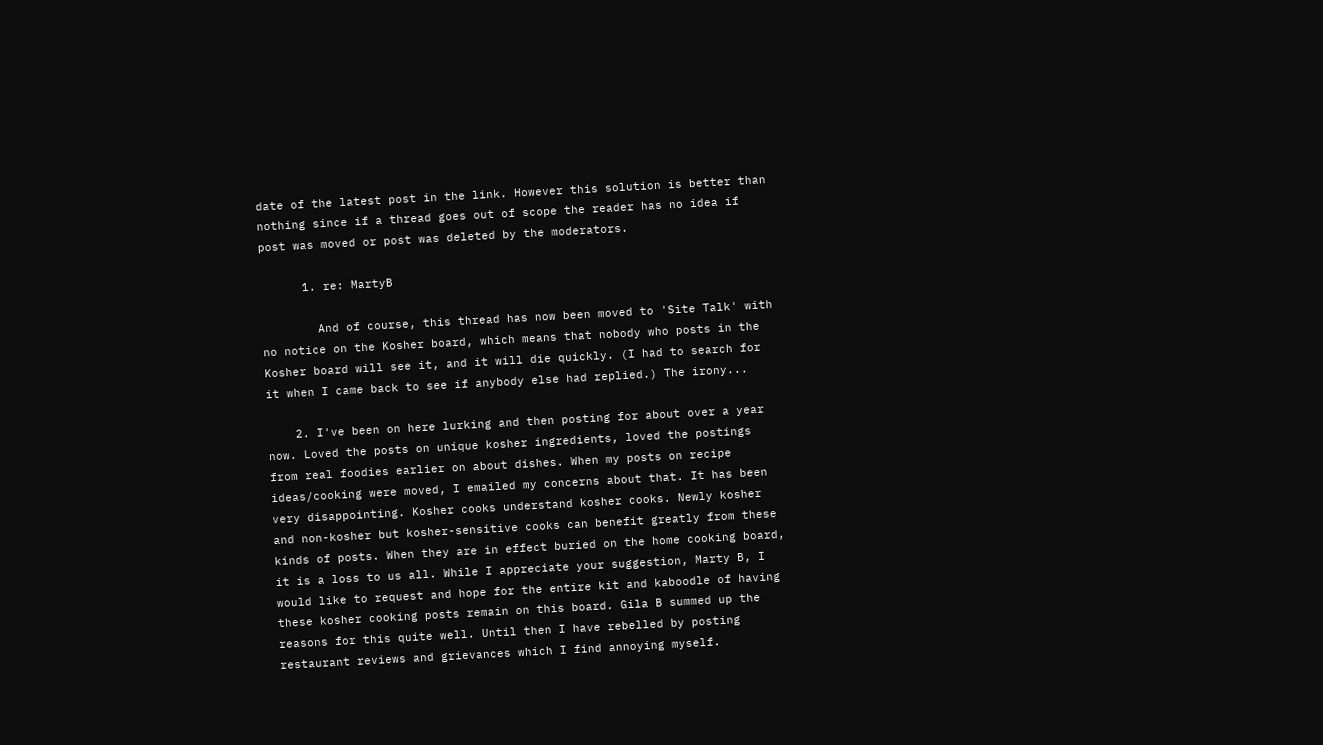date of the latest post in the link. However this solution is better than nothing since if a thread goes out of scope the reader has no idea if post was moved or post was deleted by the moderators.

      1. re: MartyB

        And of course, this thread has now been moved to 'Site Talk' with no notice on the Kosher board, which means that nobody who posts in the Kosher board will see it, and it will die quickly. (I had to search for it when I came back to see if anybody else had replied.) The irony...

    2. I've been on here lurking and then posting for about over a year now. Loved the posts on unique kosher ingredients, loved the postings from real foodies earlier on about dishes. When my posts on recipe ideas/cooking were moved, I emailed my concerns about that. It has been very disappointing. Kosher cooks understand kosher cooks. Newly kosher and non-kosher but kosher-sensitive cooks can benefit greatly from these kinds of posts. When they are in effect buried on the home cooking board, it is a loss to us all. While I appreciate your suggestion, Marty B, I would like to request and hope for the entire kit and kaboodle of having these kosher cooking posts remain on this board. Gila B summed up the reasons for this quite well. Until then I have rebelled by posting restaurant reviews and grievances which I find annoying myself.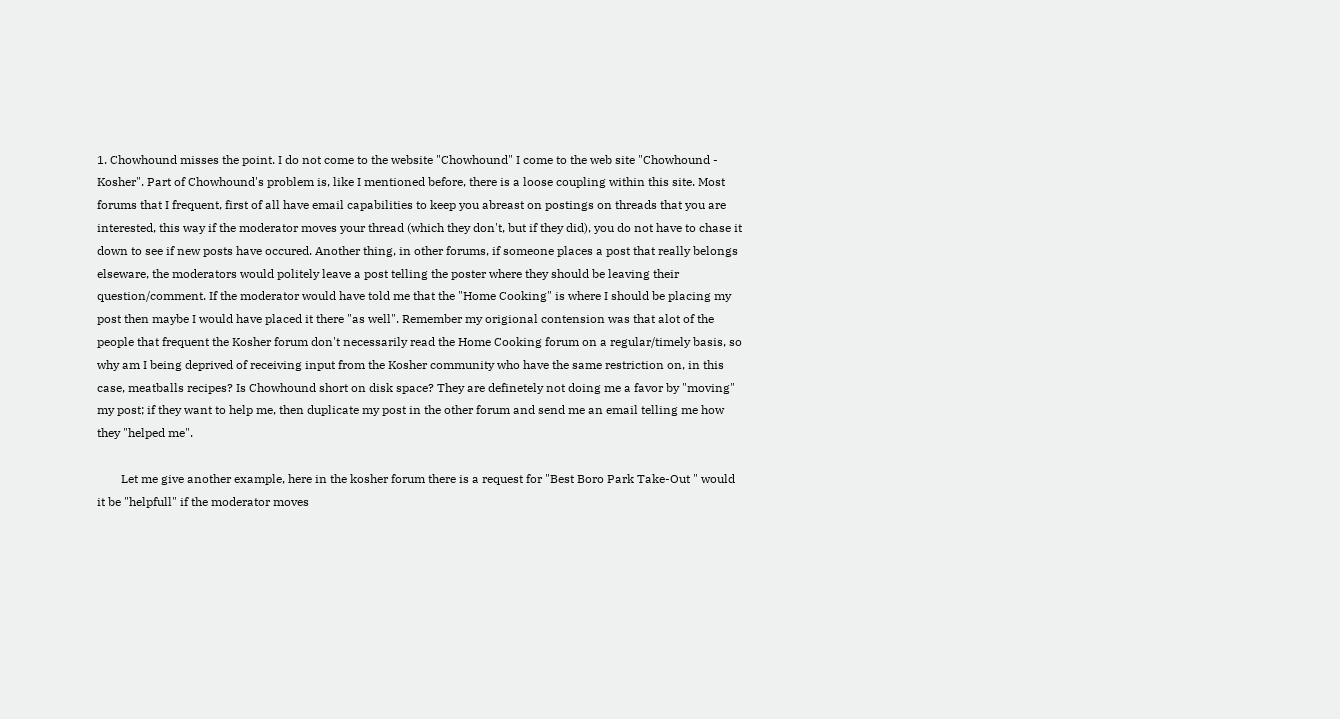1. Chowhound misses the point. I do not come to the website "Chowhound" I come to the web site "Chowhound - Kosher". Part of Chowhound's problem is, like I mentioned before, there is a loose coupling within this site. Most forums that I frequent, first of all have email capabilities to keep you abreast on postings on threads that you are interested, this way if the moderator moves your thread (which they don't, but if they did), you do not have to chase it down to see if new posts have occured. Another thing, in other forums, if someone places a post that really belongs elseware, the moderators would politely leave a post telling the poster where they should be leaving their question/comment. If the moderator would have told me that the "Home Cooking" is where I should be placing my post then maybe I would have placed it there "as well". Remember my origional contension was that alot of the people that frequent the Kosher forum don't necessarily read the Home Cooking forum on a regular/timely basis, so why am I being deprived of receiving input from the Kosher community who have the same restriction on, in this case, meatballs recipes? Is Chowhound short on disk space? They are definetely not doing me a favor by "moving" my post; if they want to help me, then duplicate my post in the other forum and send me an email telling me how they "helped me".

        Let me give another example, here in the kosher forum there is a request for "Best Boro Park Take-Out " would it be "helpfull" if the moderator moves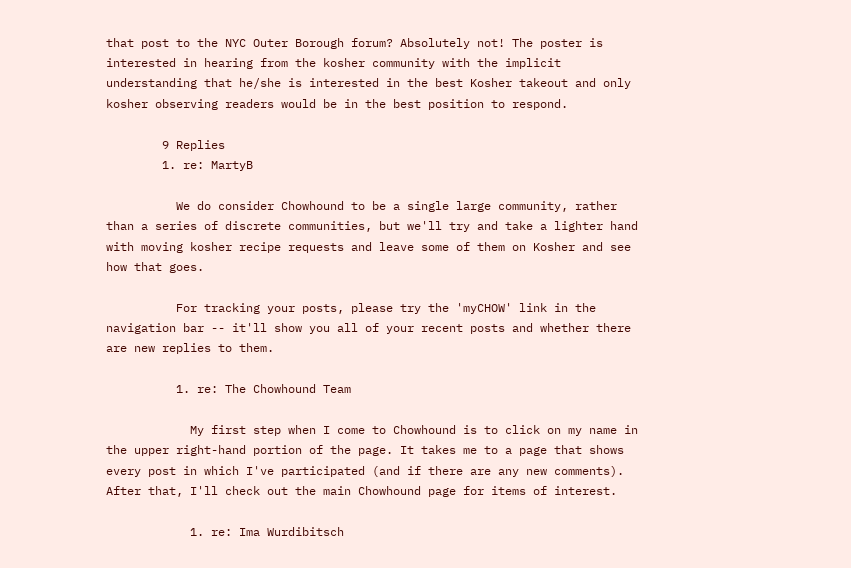that post to the NYC Outer Borough forum? Absolutely not! The poster is interested in hearing from the kosher community with the implicit understanding that he/she is interested in the best Kosher takeout and only kosher observing readers would be in the best position to respond.

        9 Replies
        1. re: MartyB

          We do consider Chowhound to be a single large community, rather than a series of discrete communities, but we'll try and take a lighter hand with moving kosher recipe requests and leave some of them on Kosher and see how that goes.

          For tracking your posts, please try the 'myCHOW' link in the navigation bar -- it'll show you all of your recent posts and whether there are new replies to them.

          1. re: The Chowhound Team

            My first step when I come to Chowhound is to click on my name in the upper right-hand portion of the page. It takes me to a page that shows every post in which I've participated (and if there are any new comments). After that, I'll check out the main Chowhound page for items of interest.

            1. re: Ima Wurdibitsch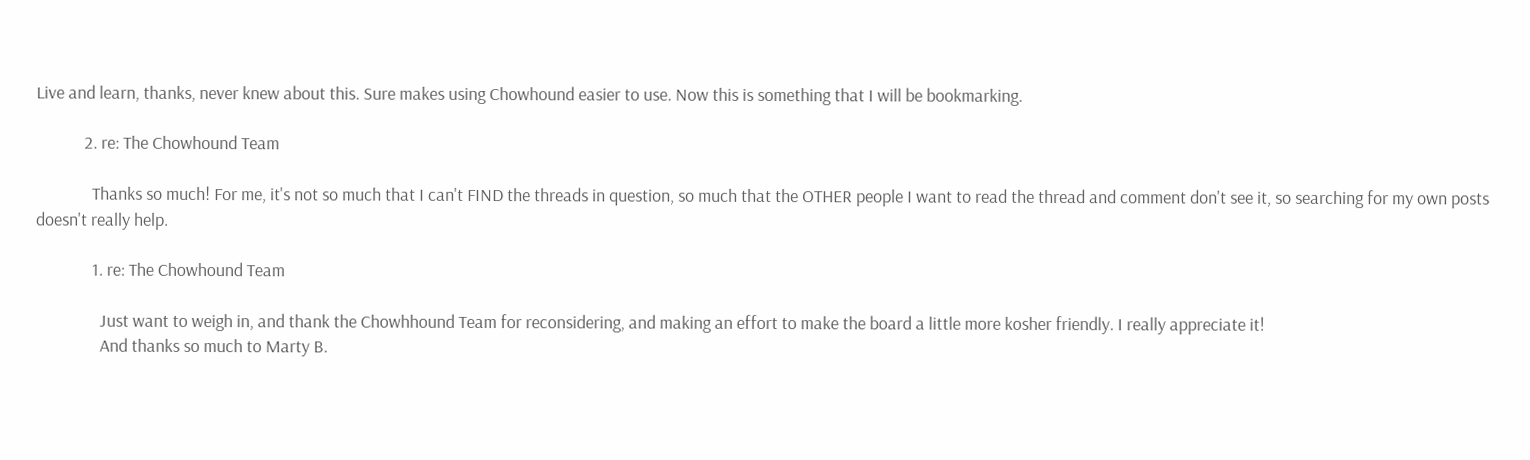Live and learn, thanks, never knew about this. Sure makes using Chowhound easier to use. Now this is something that I will be bookmarking.

            2. re: The Chowhound Team

              Thanks so much! For me, it's not so much that I can't FIND the threads in question, so much that the OTHER people I want to read the thread and comment don't see it, so searching for my own posts doesn't really help.

              1. re: The Chowhound Team

                Just want to weigh in, and thank the Chowhhound Team for reconsidering, and making an effort to make the board a little more kosher friendly. I really appreciate it!
                And thanks so much to Marty B.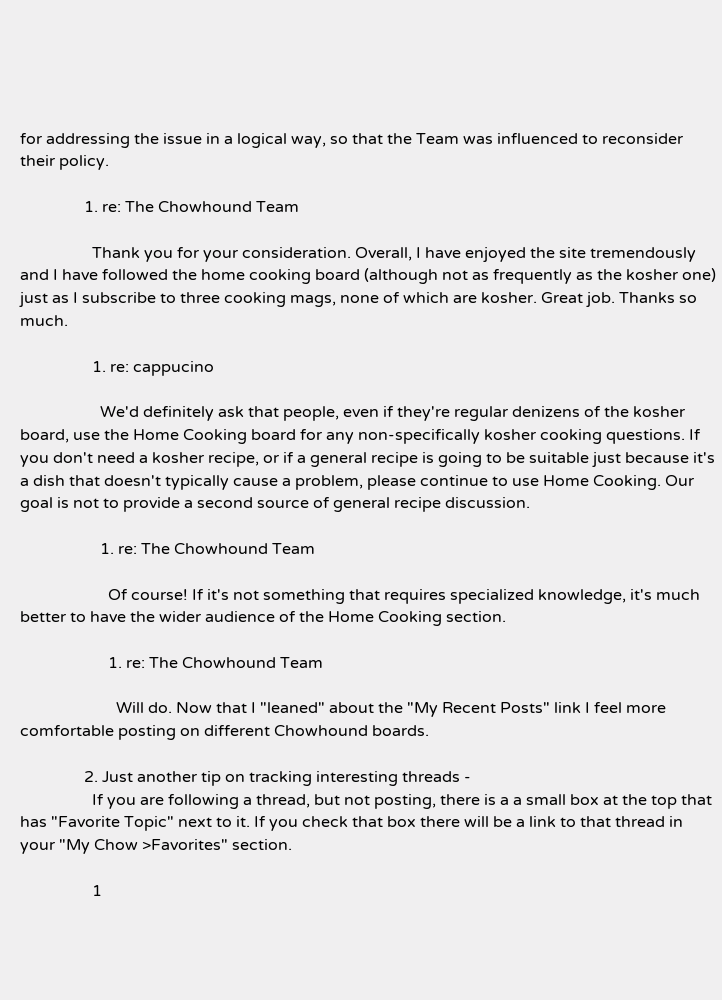for addressing the issue in a logical way, so that the Team was influenced to reconsider their policy.

                1. re: The Chowhound Team

                  Thank you for your consideration. Overall, I have enjoyed the site tremendously and I have followed the home cooking board (although not as frequently as the kosher one) just as I subscribe to three cooking mags, none of which are kosher. Great job. Thanks so much.

                  1. re: cappucino

                    We'd definitely ask that people, even if they're regular denizens of the kosher board, use the Home Cooking board for any non-specifically kosher cooking questions. If you don't need a kosher recipe, or if a general recipe is going to be suitable just because it's a dish that doesn't typically cause a problem, please continue to use Home Cooking. Our goal is not to provide a second source of general recipe discussion.

                    1. re: The Chowhound Team

                      Of course! If it's not something that requires specialized knowledge, it's much better to have the wider audience of the Home Cooking section.

                      1. re: The Chowhound Team

                        Will do. Now that I "leaned" about the "My Recent Posts" link I feel more comfortable posting on different Chowhound boards.

                2. Just another tip on tracking interesting threads -
                  If you are following a thread, but not posting, there is a a small box at the top that has "Favorite Topic" next to it. If you check that box there will be a link to that thread in your "My Chow >Favorites" section.

                  1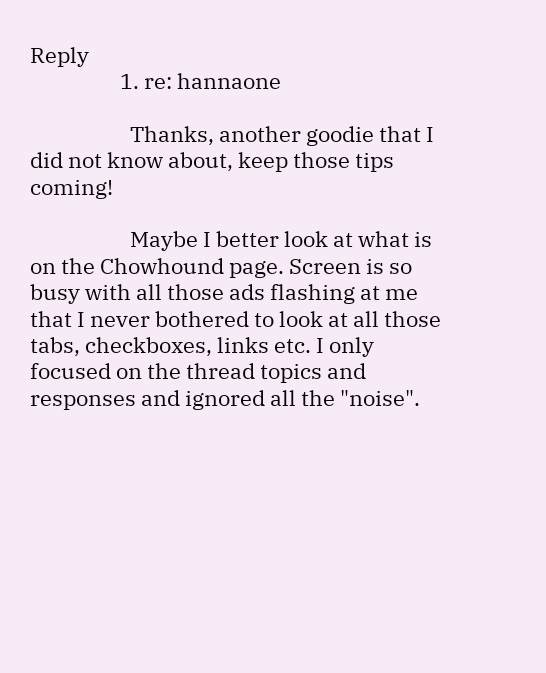Reply
                  1. re: hannaone

                    Thanks, another goodie that I did not know about, keep those tips coming!

                    Maybe I better look at what is on the Chowhound page. Screen is so busy with all those ads flashing at me that I never bothered to look at all those tabs, checkboxes, links etc. I only focused on the thread topics and responses and ignored all the "noise".